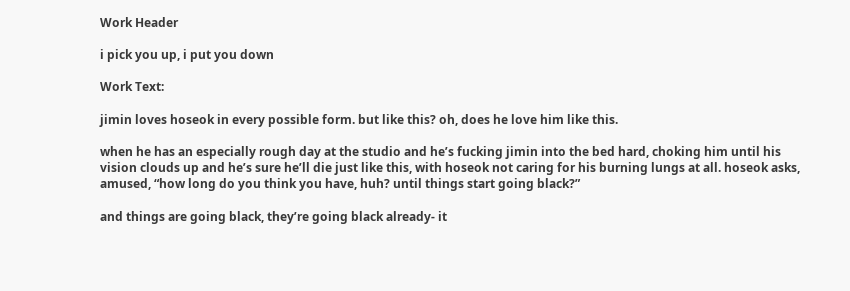Work Header

i pick you up, i put you down

Work Text:

jimin loves hoseok in every possible form. but like this? oh, does he love him like this.

when he has an especially rough day at the studio and he’s fucking jimin into the bed hard, choking him until his vision clouds up and he’s sure he’ll die just like this, with hoseok not caring for his burning lungs at all. hoseok asks, amused, “how long do you think you have, huh? until things start going black?”

and things are going black, they’re going black already- it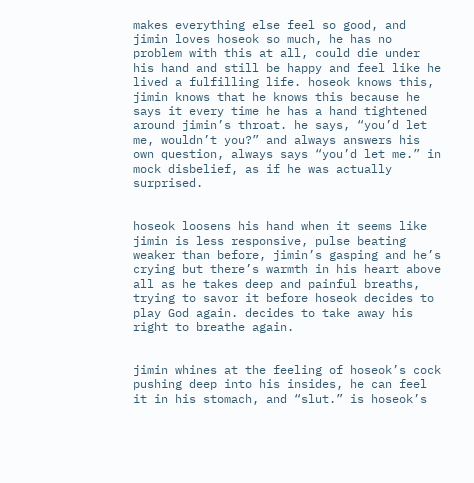makes everything else feel so good, and jimin loves hoseok so much, he has no problem with this at all, could die under his hand and still be happy and feel like he lived a fulfilling life. hoseok knows this, jimin knows that he knows this because he says it every time he has a hand tightened around jimin’s throat. he says, “you’d let me, wouldn’t you?” and always answers his own question, always says “you’d let me.” in mock disbelief, as if he was actually surprised.


hoseok loosens his hand when it seems like jimin is less responsive, pulse beating weaker than before, jimin’s gasping and he’s crying but there’s warmth in his heart above all as he takes deep and painful breaths, trying to savor it before hoseok decides to play God again. decides to take away his right to breathe again.


jimin whines at the feeling of hoseok’s cock pushing deep into his insides, he can feel it in his stomach, and “slut.” is hoseok’s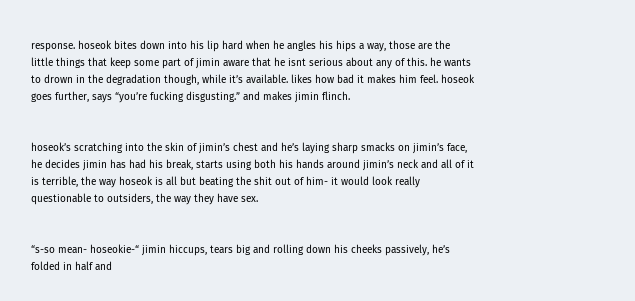response. hoseok bites down into his lip hard when he angles his hips a way, those are the little things that keep some part of jimin aware that he isnt serious about any of this. he wants to drown in the degradation though, while it’s available. likes how bad it makes him feel. hoseok goes further, says “you’re fucking disgusting.” and makes jimin flinch.


hoseok’s scratching into the skin of jimin’s chest and he’s laying sharp smacks on jimin’s face, he decides jimin has had his break, starts using both his hands around jimin’s neck and all of it is terrible, the way hoseok is all but beating the shit out of him- it would look really questionable to outsiders, the way they have sex.


“s-so mean- hoseokie-“ jimin hiccups, tears big and rolling down his cheeks passively, he’s folded in half and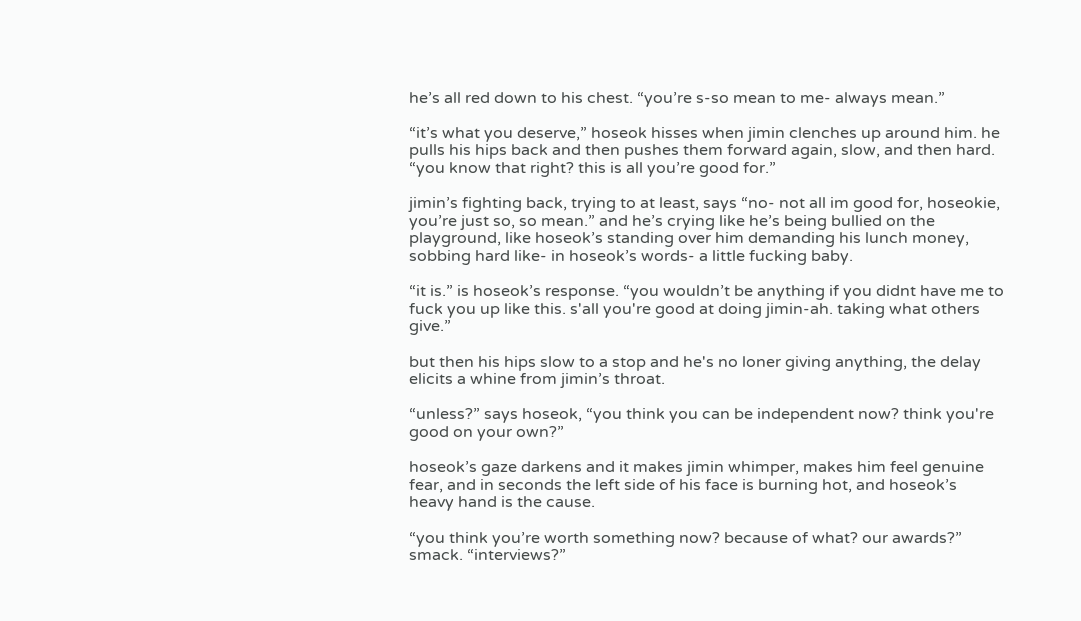he’s all red down to his chest. “you’re s-so mean to me- always mean.”

“it’s what you deserve,” hoseok hisses when jimin clenches up around him. he pulls his hips back and then pushes them forward again, slow, and then hard. “you know that right? this is all you’re good for.”

jimin’s fighting back, trying to at least, says “no- not all im good for, hoseokie, you’re just so, so mean.” and he’s crying like he’s being bullied on the playground, like hoseok’s standing over him demanding his lunch money, sobbing hard like- in hoseok’s words- a little fucking baby.

“it is.” is hoseok’s response. “you wouldn’t be anything if you didnt have me to fuck you up like this. s'all you're good at doing jimin-ah. taking what others give.”

but then his hips slow to a stop and he's no loner giving anything, the delay elicits a whine from jimin’s throat.

“unless?” says hoseok, “you think you can be independent now? think you're good on your own?”

hoseok’s gaze darkens and it makes jimin whimper, makes him feel genuine fear, and in seconds the left side of his face is burning hot, and hoseok’s heavy hand is the cause.

“you think you’re worth something now? because of what? our awards?” smack. “interviews?”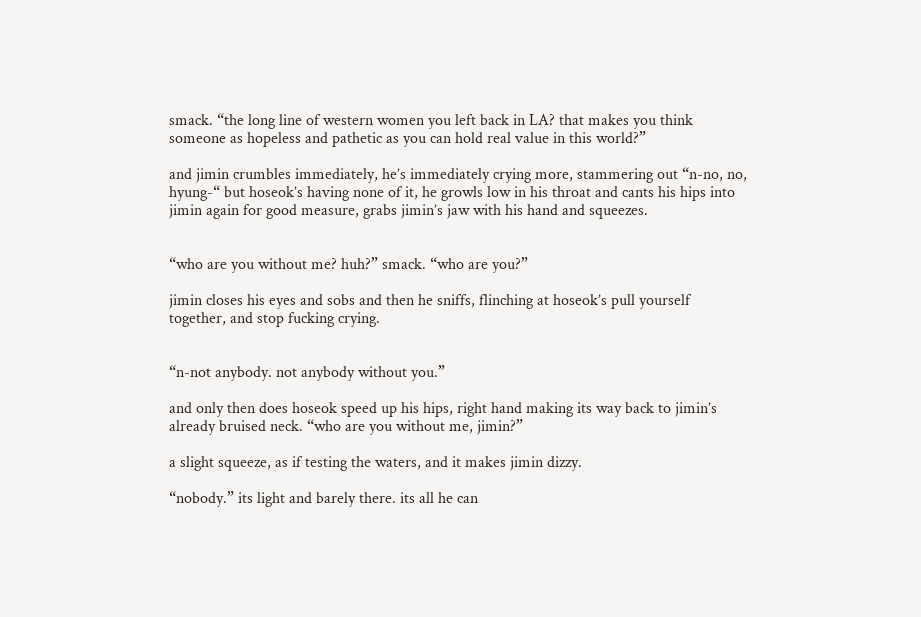smack. “the long line of western women you left back in LA? that makes you think someone as hopeless and pathetic as you can hold real value in this world?”

and jimin crumbles immediately, he’s immediately crying more, stammering out “n-no, no, hyung-“ but hoseok’s having none of it, he growls low in his throat and cants his hips into jimin again for good measure, grabs jimin’s jaw with his hand and squeezes.


“who are you without me? huh?” smack. “who are you?”

jimin closes his eyes and sobs and then he sniffs, flinching at hoseok’s pull yourself together, and stop fucking crying.


“n-not anybody. not anybody without you.”

and only then does hoseok speed up his hips, right hand making its way back to jimin’s already bruised neck. “who are you without me, jimin?”

a slight squeeze, as if testing the waters, and it makes jimin dizzy.

“nobody.” its light and barely there. its all he can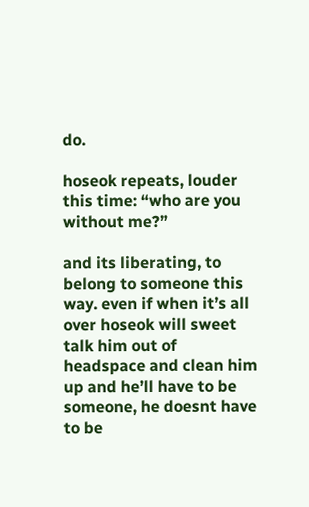do.

hoseok repeats, louder this time: “who are you without me?”

and its liberating, to belong to someone this way. even if when it’s all over hoseok will sweet talk him out of headspace and clean him up and he’ll have to be someone, he doesnt have to be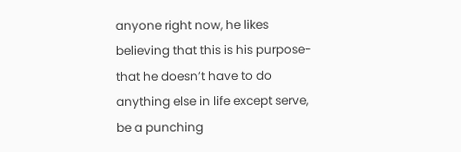anyone right now, he likes believing that this is his purpose- that he doesn’t have to do anything else in life except serve, be a punching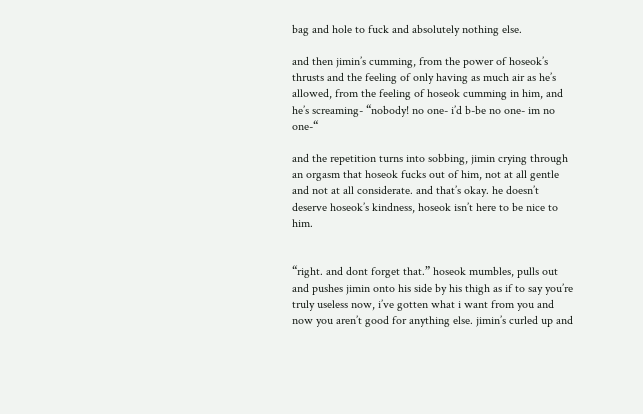bag and hole to fuck and absolutely nothing else.

and then jimin’s cumming, from the power of hoseok’s thrusts and the feeling of only having as much air as he’s allowed, from the feeling of hoseok cumming in him, and he’s screaming- “nobody! no one- i’d b-be no one- im no one-“

and the repetition turns into sobbing, jimin crying through an orgasm that hoseok fucks out of him, not at all gentle and not at all considerate. and that’s okay. he doesn’t deserve hoseok’s kindness, hoseok isn’t here to be nice to him.


“right. and dont forget that.” hoseok mumbles, pulls out and pushes jimin onto his side by his thigh as if to say you’re truly useless now, i’ve gotten what i want from you and now you aren’t good for anything else. jimin’s curled up and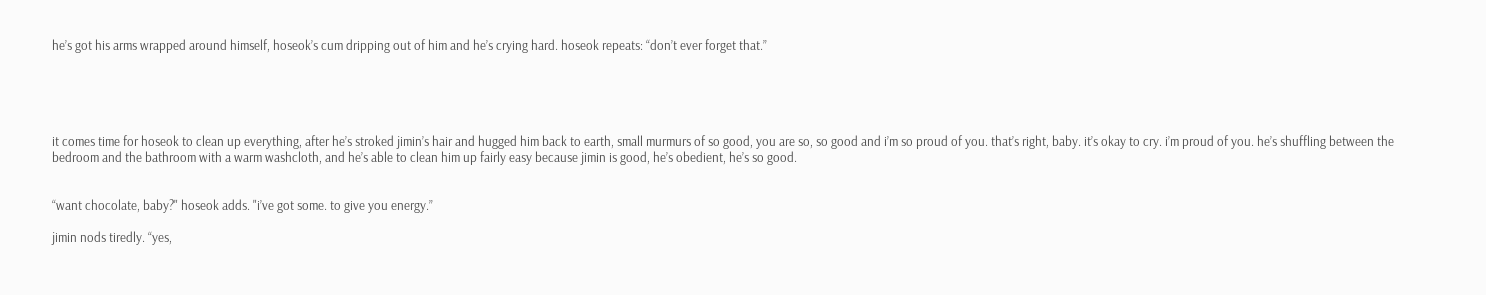he’s got his arms wrapped around himself, hoseok’s cum dripping out of him and he’s crying hard. hoseok repeats: “don’t ever forget that.”





it comes time for hoseok to clean up everything, after he’s stroked jimin’s hair and hugged him back to earth, small murmurs of so good, you are so, so good and i’m so proud of you. that’s right, baby. it’s okay to cry. i’m proud of you. he’s shuffling between the bedroom and the bathroom with a warm washcloth, and he’s able to clean him up fairly easy because jimin is good, he’s obedient, he’s so good.


“want chocolate, baby?" hoseok adds. "i’ve got some. to give you energy.”

jimin nods tiredly. “yes,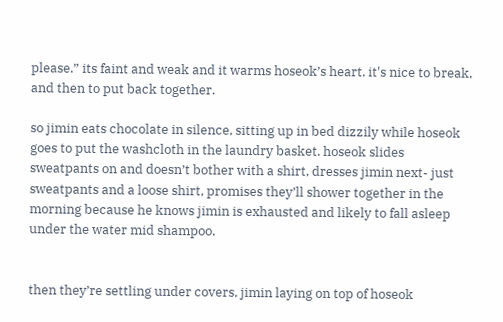please.” its faint and weak and it warms hoseok’s heart. it's nice to break, and then to put back together.

so jimin eats chocolate in silence, sitting up in bed dizzily while hoseok goes to put the washcloth in the laundry basket. hoseok slides sweatpants on and doesn’t bother with a shirt, dresses jimin next- just sweatpants and a loose shirt, promises they’ll shower together in the morning because he knows jimin is exhausted and likely to fall asleep under the water mid shampoo.


then they’re settling under covers, jimin laying on top of hoseok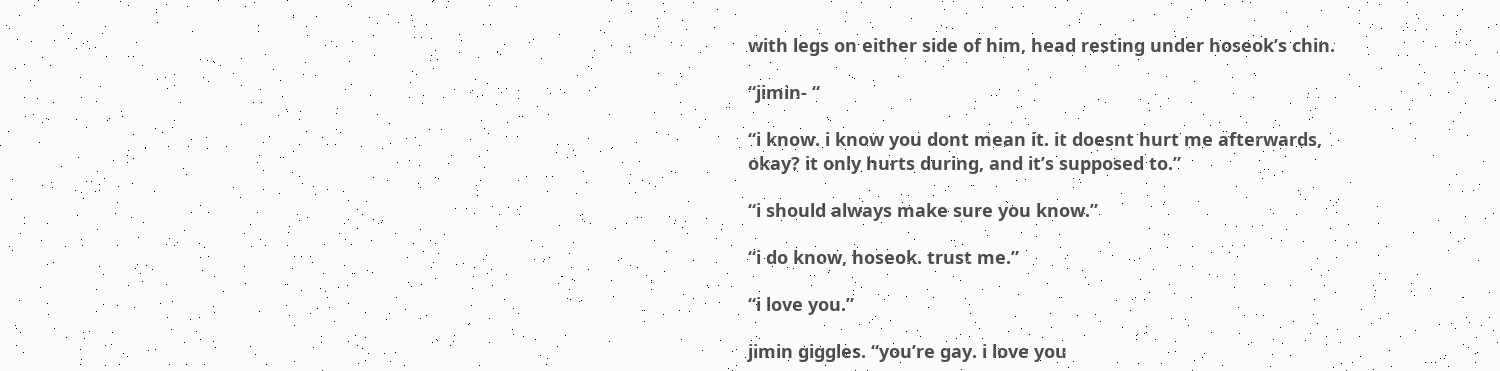with legs on either side of him, head resting under hoseok’s chin.

“jimin- “

“i know. i know you dont mean it. it doesnt hurt me afterwards, okay? it only hurts during, and it’s supposed to.”

“i should always make sure you know.”

“i do know, hoseok. trust me.”

“i love you.”

jimin giggles. “you’re gay. i love you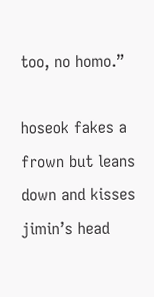too, no homo.”

hoseok fakes a frown but leans down and kisses jimin’s head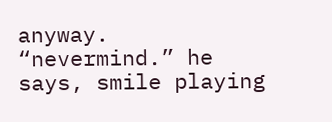anyway. “nevermind.” he says, smile playing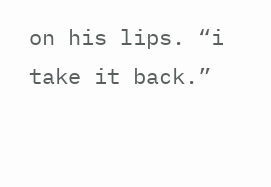on his lips. “i take it back.”